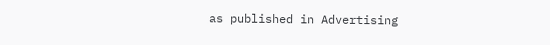as published in Advertising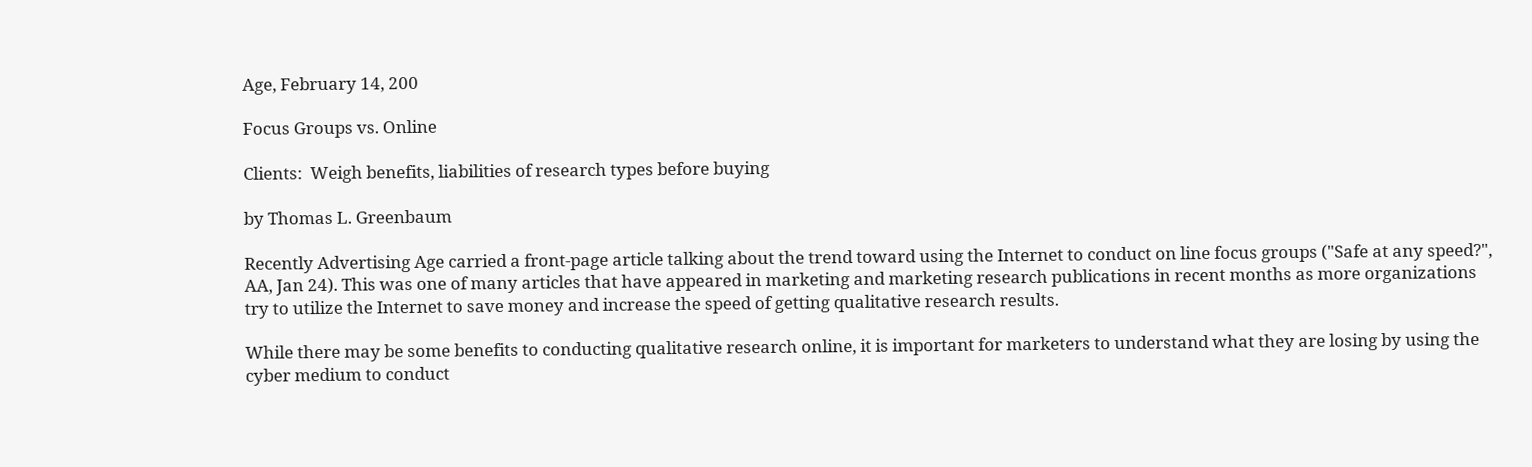Age, February 14, 200

Focus Groups vs. Online

Clients:  Weigh benefits, liabilities of research types before buying

by Thomas L. Greenbaum

Recently Advertising Age carried a front-page article talking about the trend toward using the Internet to conduct on line focus groups ("Safe at any speed?", AA, Jan 24). This was one of many articles that have appeared in marketing and marketing research publications in recent months as more organizations try to utilize the Internet to save money and increase the speed of getting qualitative research results.

While there may be some benefits to conducting qualitative research online, it is important for marketers to understand what they are losing by using the cyber medium to conduct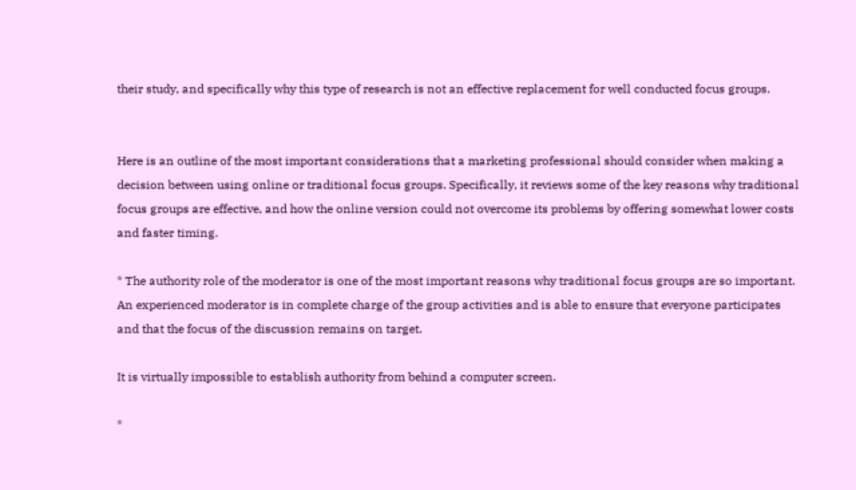their study, and specifically why this type of research is not an effective replacement for well conducted focus groups.


Here is an outline of the most important considerations that a marketing professional should consider when making a decision between using online or traditional focus groups. Specifically, it reviews some of the key reasons why traditional focus groups are effective, and how the online version could not overcome its problems by offering somewhat lower costs and faster timing.

* The authority role of the moderator is one of the most important reasons why traditional focus groups are so important. An experienced moderator is in complete charge of the group activities and is able to ensure that everyone participates and that the focus of the discussion remains on target.

It is virtually impossible to establish authority from behind a computer screen.

*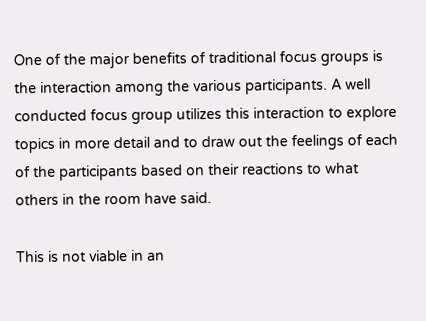One of the major benefits of traditional focus groups is the interaction among the various participants. A well conducted focus group utilizes this interaction to explore topics in more detail and to draw out the feelings of each of the participants based on their reactions to what others in the room have said.

This is not viable in an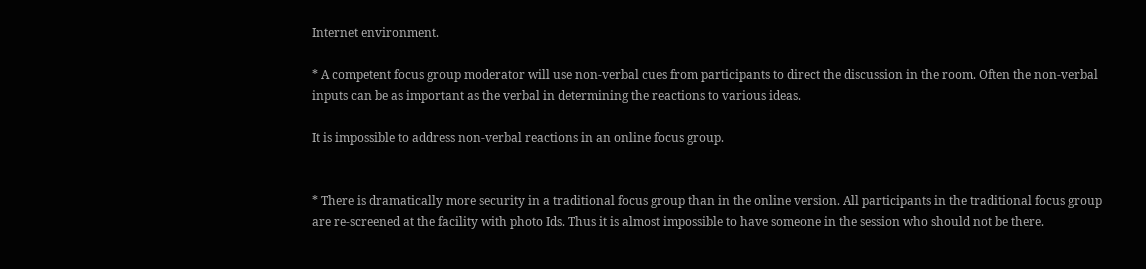Internet environment.

* A competent focus group moderator will use non-verbal cues from participants to direct the discussion in the room. Often the non-verbal inputs can be as important as the verbal in determining the reactions to various ideas.

It is impossible to address non-verbal reactions in an online focus group.


* There is dramatically more security in a traditional focus group than in the online version. All participants in the traditional focus group are re-screened at the facility with photo Ids. Thus it is almost impossible to have someone in the session who should not be there.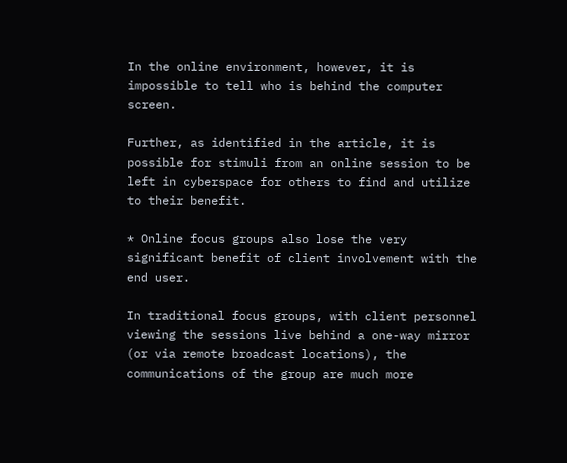In the online environment, however, it is impossible to tell who is behind the computer screen.

Further, as identified in the article, it is possible for stimuli from an online session to be left in cyberspace for others to find and utilize to their benefit.

* Online focus groups also lose the very significant benefit of client involvement with the end user.

In traditional focus groups, with client personnel viewing the sessions live behind a one-way mirror (or via remote broadcast locations), the communications of the group are much more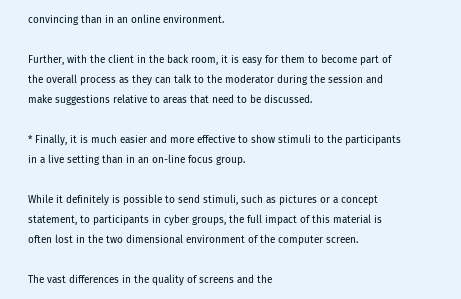convincing than in an online environment.

Further, with the client in the back room, it is easy for them to become part of the overall process as they can talk to the moderator during the session and make suggestions relative to areas that need to be discussed.

* Finally, it is much easier and more effective to show stimuli to the participants in a live setting than in an on-line focus group.

While it definitely is possible to send stimuli, such as pictures or a concept statement, to participants in cyber groups, the full impact of this material is often lost in the two dimensional environment of the computer screen.

The vast differences in the quality of screens and the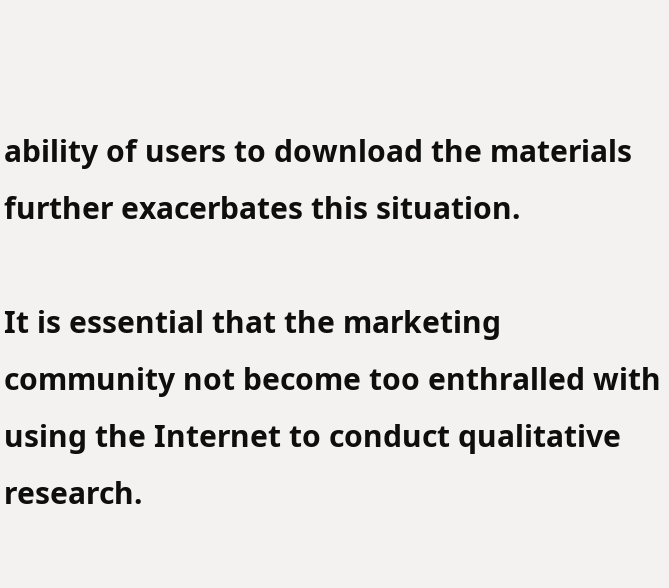ability of users to download the materials further exacerbates this situation.

It is essential that the marketing community not become too enthralled with using the Internet to conduct qualitative research.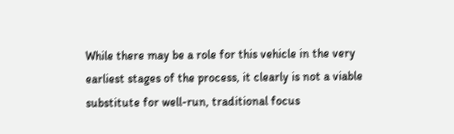While there may be a role for this vehicle in the very earliest stages of the process, it clearly is not a viable substitute for well-run, traditional focus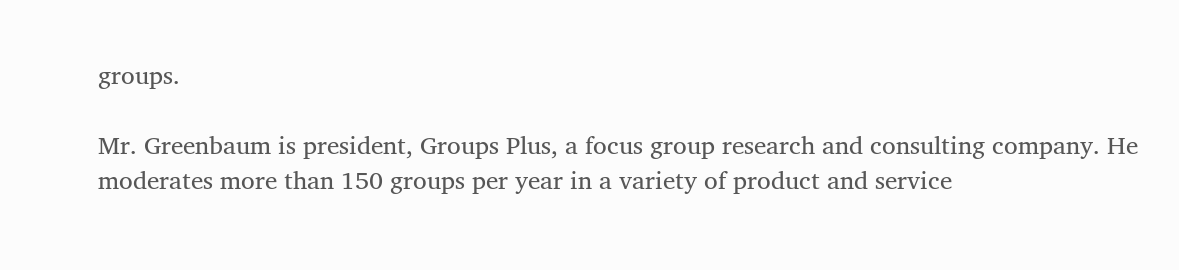groups.

Mr. Greenbaum is president, Groups Plus, a focus group research and consulting company. He moderates more than 150 groups per year in a variety of product and service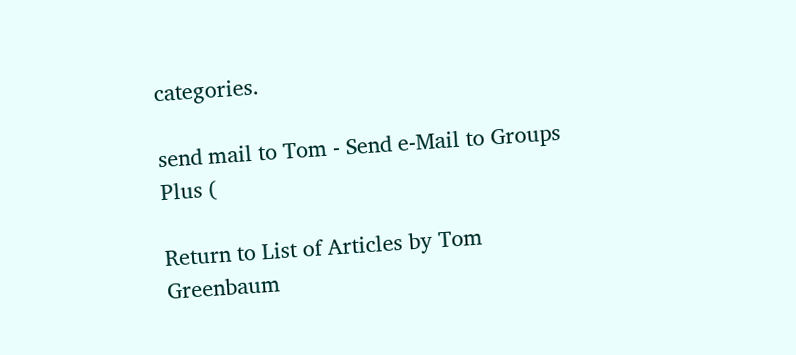categories.

send mail to Tom - Send e-Mail to Groups Plus (

Return to List of Articles by Tom Greenbaum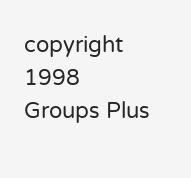copyright 1998 Groups Plus